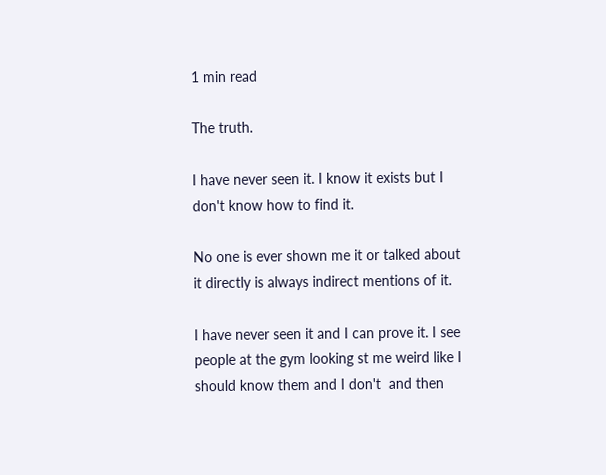1 min read

The truth.

I have never seen it. I know it exists but I don't know how to find it.

No one is ever shown me it or talked about it directly is always indirect mentions of it.

I have never seen it and I can prove it. I see people at the gym looking st me weird like I should know them and I don't  and then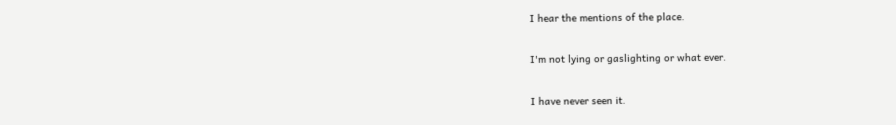I hear the mentions of the place.

I'm not lying or gaslighting or what ever.

I have never seen it.